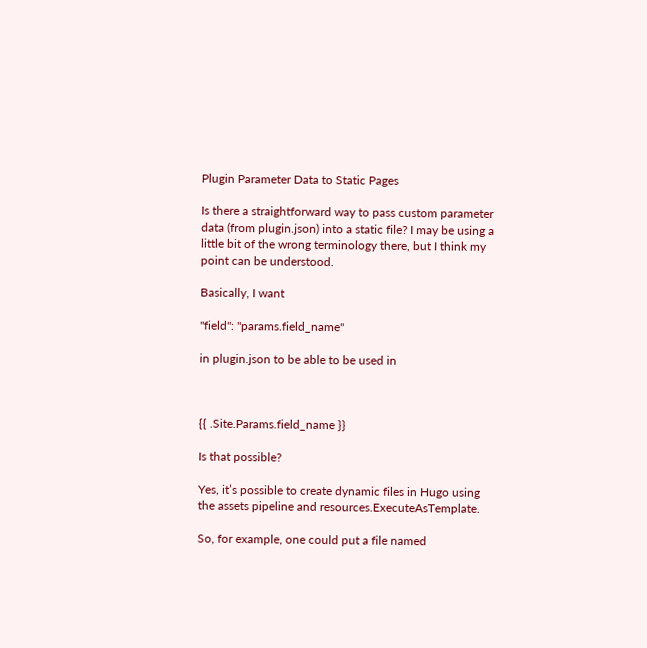Plugin Parameter Data to Static Pages

Is there a straightforward way to pass custom parameter data (from plugin.json) into a static file? I may be using a little bit of the wrong terminology there, but I think my point can be understood.

Basically, I want

"field": "params.field_name"

in plugin.json to be able to be used in



{{ .Site.Params.field_name }}

Is that possible?

Yes, it’s possible to create dynamic files in Hugo using the assets pipeline and resources.ExecuteAsTemplate.

So, for example, one could put a file named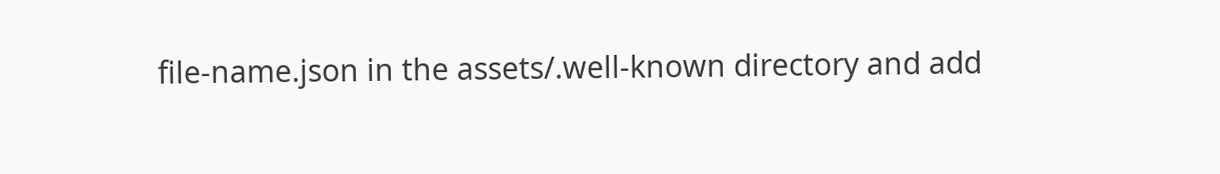file-name.json in the assets/.well-known directory and add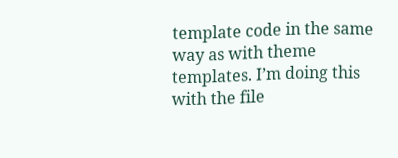template code in the same way as with theme templates. I’m doing this with the file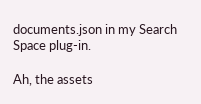documents.json in my Search Space plug-in.

Ah, the assets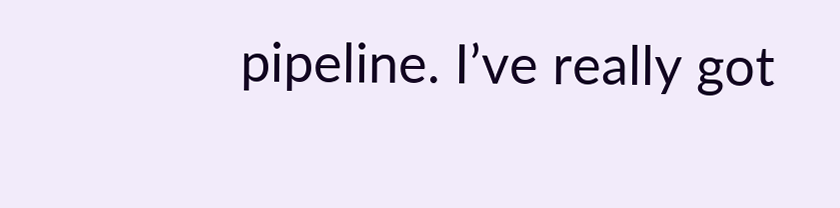pipeline. I’ve really got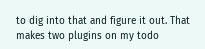to dig into that and figure it out. That makes two plugins on my todo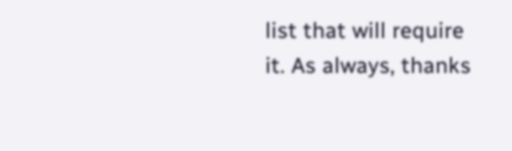list that will require it. As always, thanks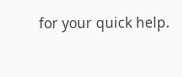for your quick help.